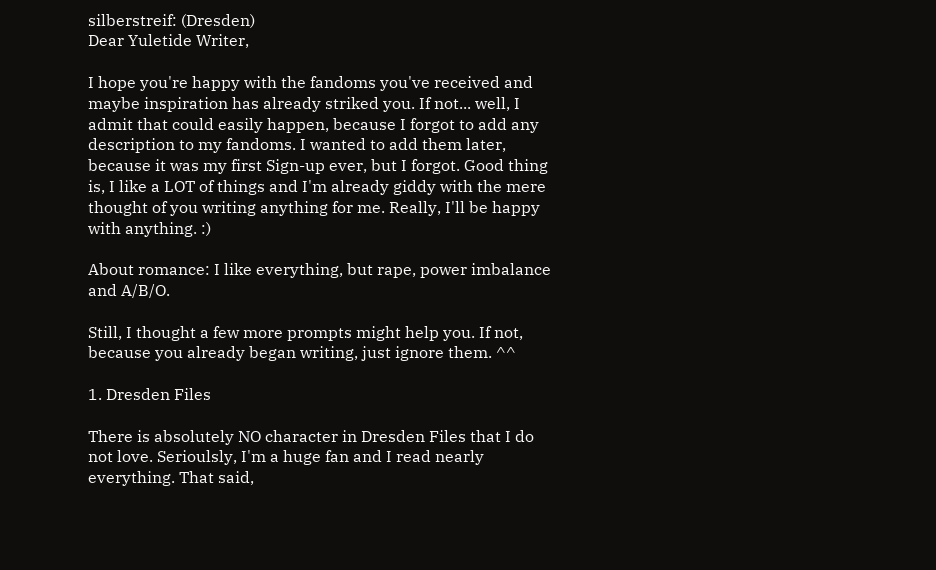silberstreif: (Dresden)
Dear Yuletide Writer,

I hope you're happy with the fandoms you've received and maybe inspiration has already striked you. If not... well, I admit that could easily happen, because I forgot to add any description to my fandoms. I wanted to add them later, because it was my first Sign-up ever, but I forgot. Good thing is, I like a LOT of things and I'm already giddy with the mere thought of you writing anything for me. Really, I'll be happy with anything. :)

About romance: I like everything, but rape, power imbalance and A/B/O.

Still, I thought a few more prompts might help you. If not, because you already began writing, just ignore them. ^^

1. Dresden Files

There is absolutely NO character in Dresden Files that I do not love. Serioulsly, I'm a huge fan and I read nearly everything. That said,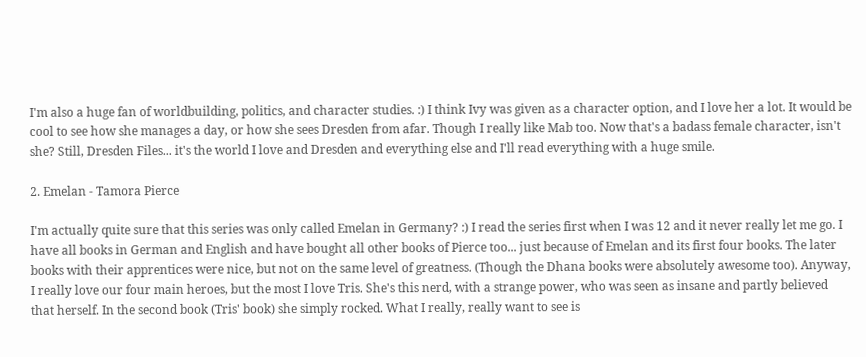I'm also a huge fan of worldbuilding, politics, and character studies. :) I think Ivy was given as a character option, and I love her a lot. It would be cool to see how she manages a day, or how she sees Dresden from afar. Though I really like Mab too. Now that's a badass female character, isn't she? Still, Dresden Files... it's the world I love and Dresden and everything else and I'll read everything with a huge smile.

2. Emelan - Tamora Pierce

I'm actually quite sure that this series was only called Emelan in Germany? :) I read the series first when I was 12 and it never really let me go. I have all books in German and English and have bought all other books of Pierce too... just because of Emelan and its first four books. The later books with their apprentices were nice, but not on the same level of greatness. (Though the Dhana books were absolutely awesome too). Anyway, I really love our four main heroes, but the most I love Tris. She's this nerd, with a strange power, who was seen as insane and partly believed that herself. In the second book (Tris' book) she simply rocked. What I really, really want to see is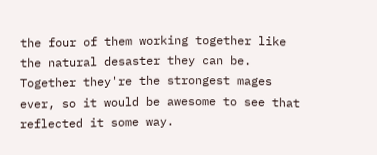the four of them working together like the natural desaster they can be. Together they're the strongest mages ever, so it would be awesome to see that reflected it some way.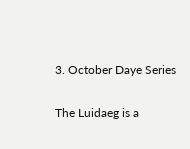3. October Daye Series

The Luidaeg is a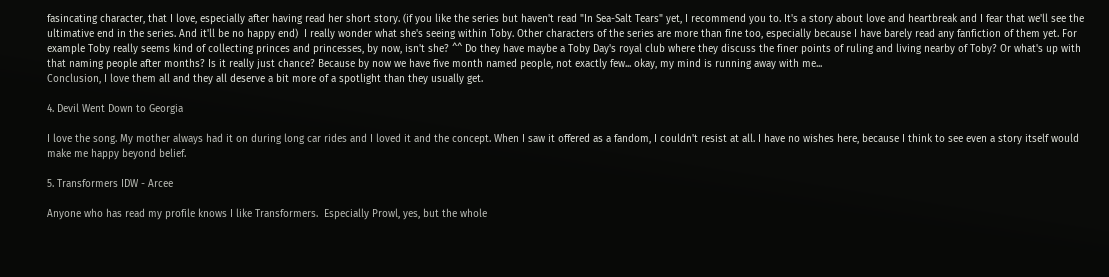fasincating character, that I love, especially after having read her short story. (if you like the series but haven't read "In Sea-Salt Tears" yet, I recommend you to. It's a story about love and heartbreak and I fear that we'll see the ultimative end in the series. And it'll be no happy end)  I really wonder what she's seeing within Toby. Other characters of the series are more than fine too, especially because I have barely read any fanfiction of them yet. For example Toby really seems kind of collecting princes and princesses, by now, isn't she? ^^ Do they have maybe a Toby Day's royal club where they discuss the finer points of ruling and living nearby of Toby? Or what's up with that naming people after months? Is it really just chance? Because by now we have five month named people, not exactly few... okay, my mind is running away with me...
Conclusion, I love them all and they all deserve a bit more of a spotlight than they usually get.

4. Devil Went Down to Georgia

I love the song. My mother always had it on during long car rides and I loved it and the concept. When I saw it offered as a fandom, I couldn't resist at all. I have no wishes here, because I think to see even a story itself would make me happy beyond belief.

5. Transformers IDW - Arcee

Anyone who has read my profile knows I like Transformers.  Especially Prowl, yes, but the whole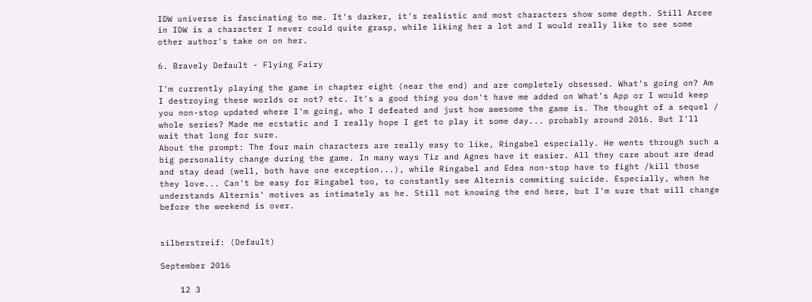IDW universe is fascinating to me. It's darker, it's realistic and most characters show some depth. Still Arcee in IDW is a character I never could quite grasp, while liking her a lot and I would really like to see some other author's take on on her.

6. Bravely Default - Flying Fairy

I'm currently playing the game in chapter eight (near the end) and are completely obsessed. What's going on? Am I destroying these worlds or not? etc. It's a good thing you don't have me added on What's App or I would keep you non-stop updated where I'm going, who I defeated and just how awesome the game is. The thought of a sequel / whole series? Made me ecstatic and I really hope I get to play it some day... probably around 2016. But I'll wait that long for sure.
About the prompt: The four main characters are really easy to like, Ringabel especially. He wents through such a big personality change during the game. In many ways Tiz and Agnes have it easier. All they care about are dead and stay dead (well, both have one exception...), while Ringabel and Edea non-stop have to fight /kill those they love... Can't be easy for Ringabel too, to constantly see Alternis commiting suicide. Especially, when he understands Alternis' motives as intimately as he. Still not knowing the end here, but I'm sure that will change before the weekend is over.


silberstreif: (Default)

September 2016

    12 3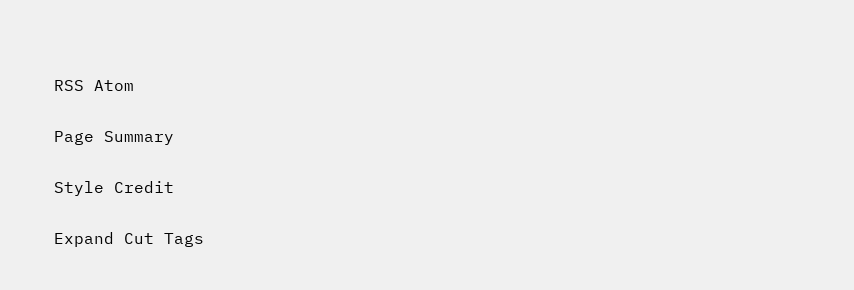RSS Atom

Page Summary

Style Credit

Expand Cut Tags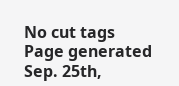No cut tags
Page generated Sep. 25th,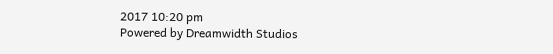2017 10:20 pm
Powered by Dreamwidth Studios